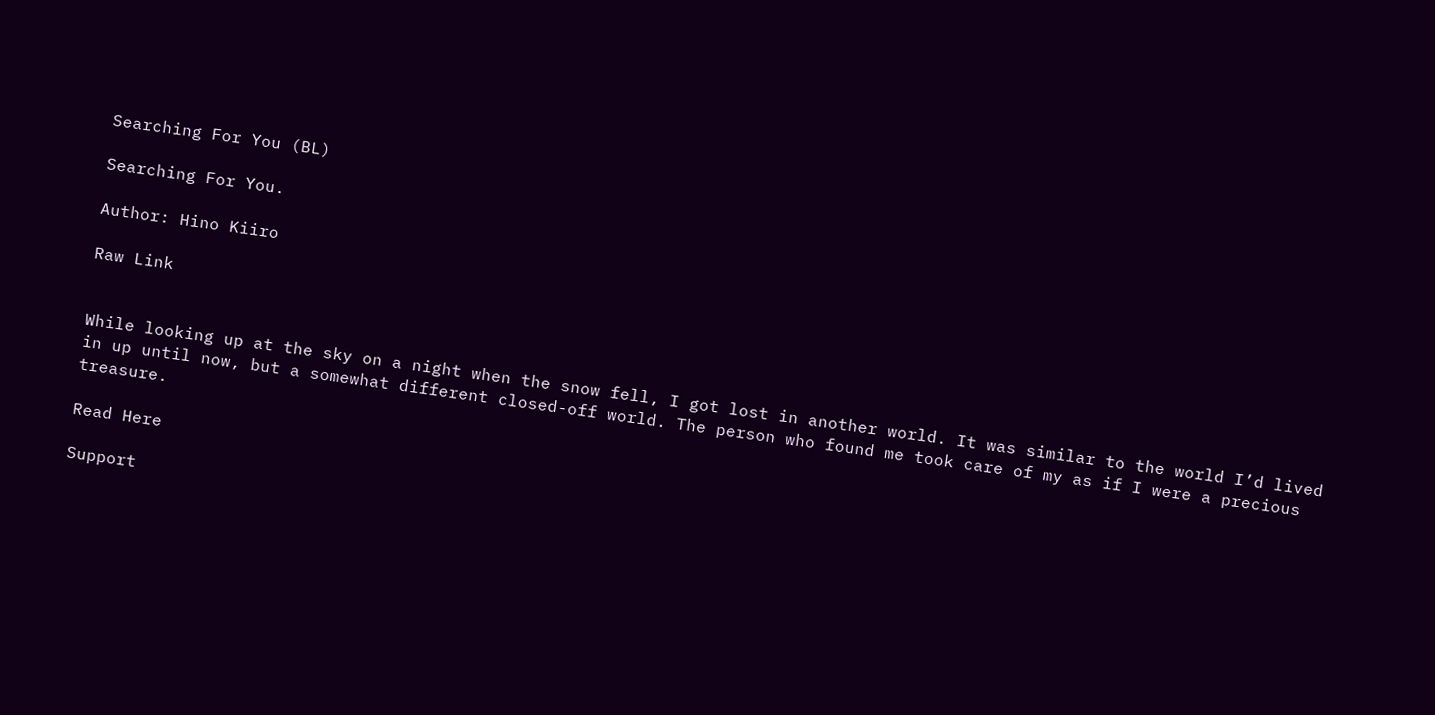Searching For You (BL)

Searching For You.

Author: Hino Kiiro

Raw Link


While looking up at the sky on a night when the snow fell, I got lost in another world. It was similar to the world I’d lived in up until now, but a somewhat different closed-off world. The person who found me took care of my as if I were a precious treasure.

Read Here

Support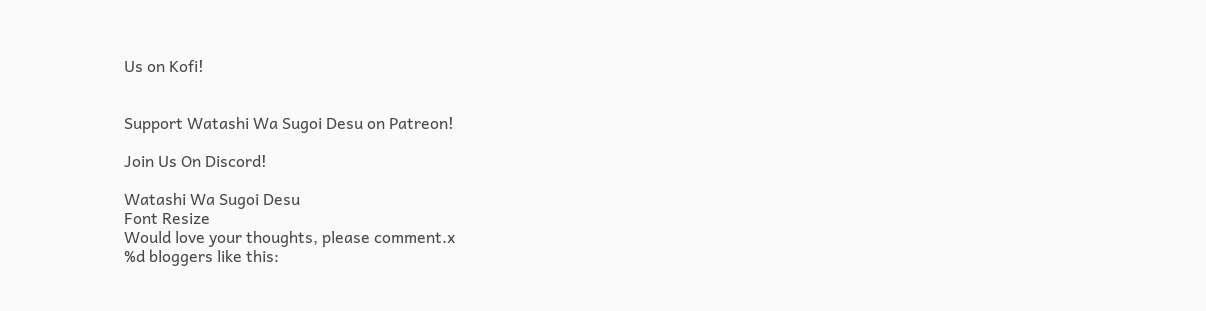Us on Kofi!


Support Watashi Wa Sugoi Desu on Patreon!

Join Us On Discord!

Watashi Wa Sugoi Desu
Font Resize
Would love your thoughts, please comment.x
%d bloggers like this: